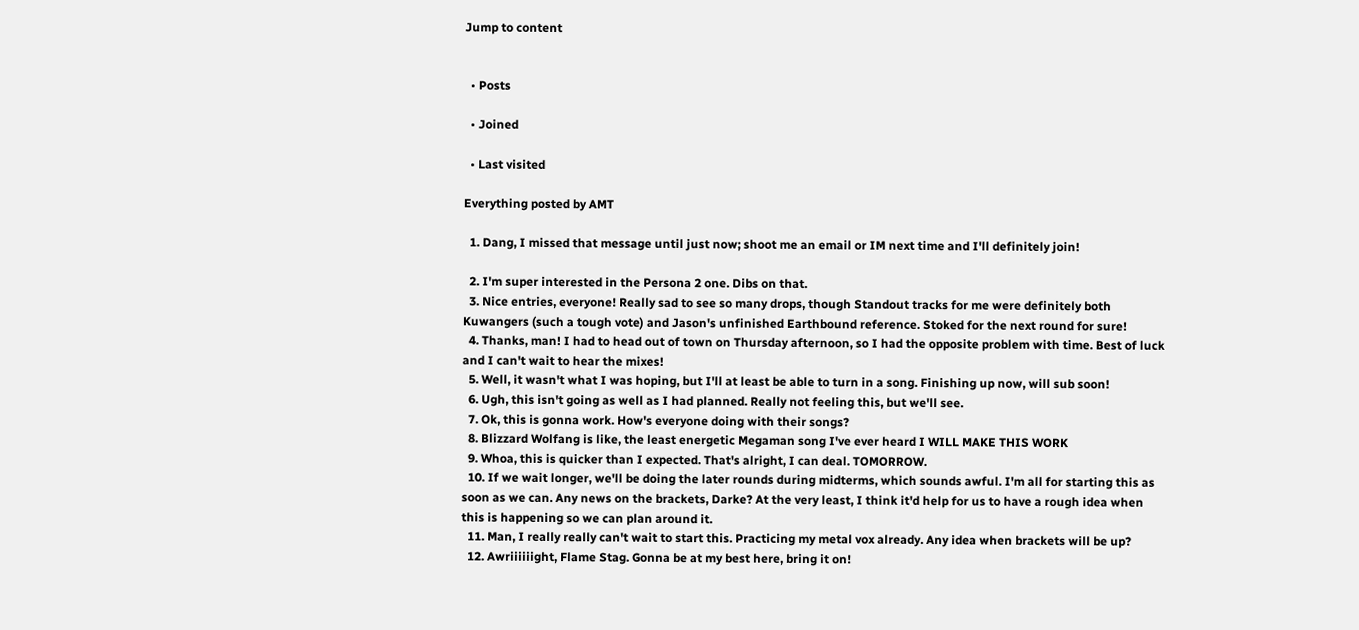Jump to content


  • Posts

  • Joined

  • Last visited

Everything posted by AMT

  1. Dang, I missed that message until just now; shoot me an email or IM next time and I'll definitely join!

  2. I'm super interested in the Persona 2 one. Dibs on that.
  3. Nice entries, everyone! Really sad to see so many drops, though Standout tracks for me were definitely both Kuwangers (such a tough vote) and Jason's unfinished Earthbound reference. Stoked for the next round for sure!
  4. Thanks, man! I had to head out of town on Thursday afternoon, so I had the opposite problem with time. Best of luck and I can't wait to hear the mixes!
  5. Well, it wasn't what I was hoping, but I'll at least be able to turn in a song. Finishing up now, will sub soon!
  6. Ugh, this isn't going as well as I had planned. Really not feeling this, but we'll see.
  7. Ok, this is gonna work. How's everyone doing with their songs?
  8. Blizzard Wolfang is like, the least energetic Megaman song I've ever heard I WILL MAKE THIS WORK
  9. Whoa, this is quicker than I expected. That's alright, I can deal. TOMORROW.
  10. If we wait longer, we'll be doing the later rounds during midterms, which sounds awful. I'm all for starting this as soon as we can. Any news on the brackets, Darke? At the very least, I think it'd help for us to have a rough idea when this is happening so we can plan around it.
  11. Man, I really really can't wait to start this. Practicing my metal vox already. Any idea when brackets will be up?
  12. Awriiiiiight, Flame Stag. Gonna be at my best here, bring it on!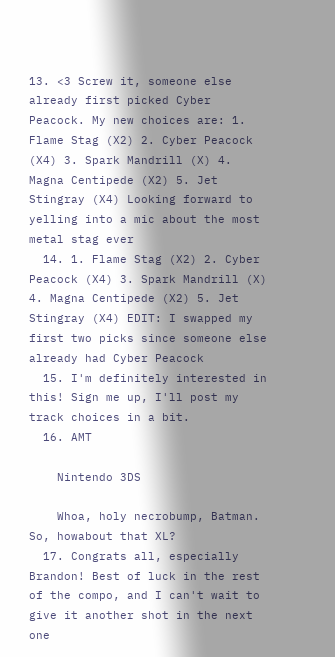13. <3 Screw it, someone else already first picked Cyber Peacock. My new choices are: 1. Flame Stag (X2) 2. Cyber Peacock (X4) 3. Spark Mandrill (X) 4. Magna Centipede (X2) 5. Jet Stingray (X4) Looking forward to yelling into a mic about the most metal stag ever
  14. 1. Flame Stag (X2) 2. Cyber Peacock (X4) 3. Spark Mandrill (X) 4. Magna Centipede (X2) 5. Jet Stingray (X4) EDIT: I swapped my first two picks since someone else already had Cyber Peacock
  15. I'm definitely interested in this! Sign me up, I'll post my track choices in a bit.
  16. AMT

    Nintendo 3DS

    Whoa, holy necrobump, Batman. So, howabout that XL?
  17. Congrats all, especially Brandon! Best of luck in the rest of the compo, and I can't wait to give it another shot in the next one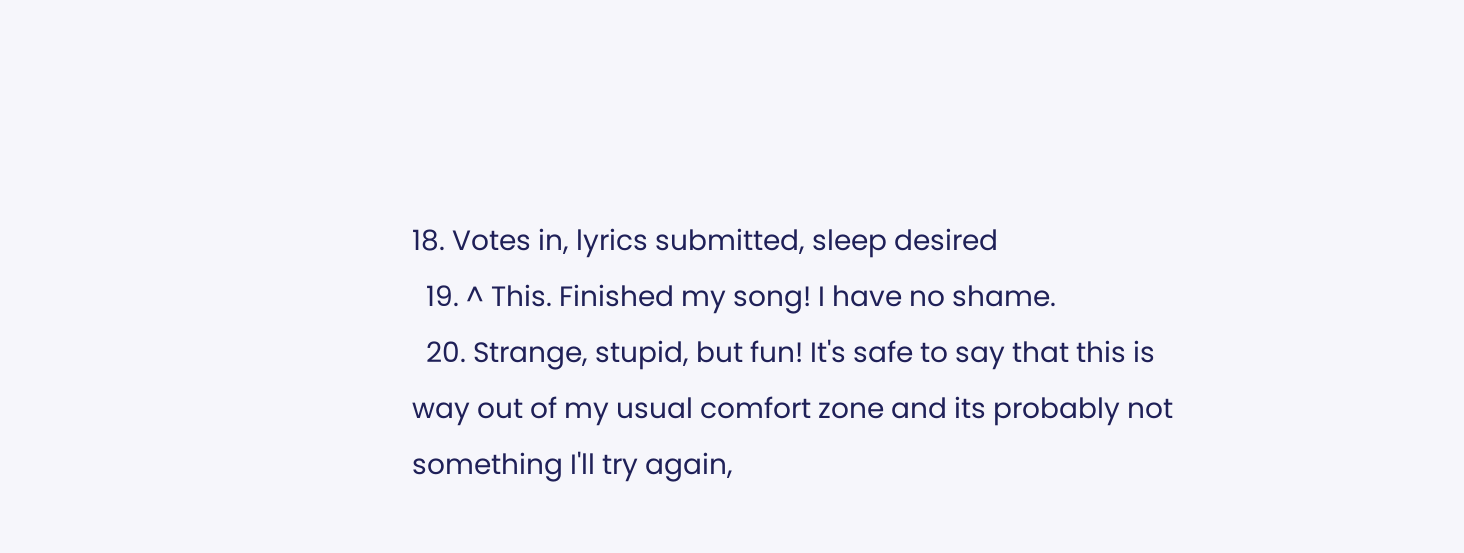18. Votes in, lyrics submitted, sleep desired
  19. ^ This. Finished my song! I have no shame.
  20. Strange, stupid, but fun! It's safe to say that this is way out of my usual comfort zone and its probably not something I'll try again,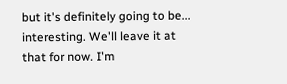but it's definitely going to be... interesting. We'll leave it at that for now. I'm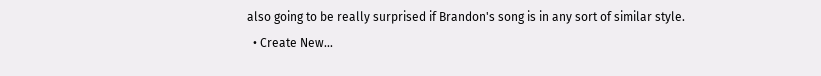also going to be really surprised if Brandon's song is in any sort of similar style.
  • Create New...